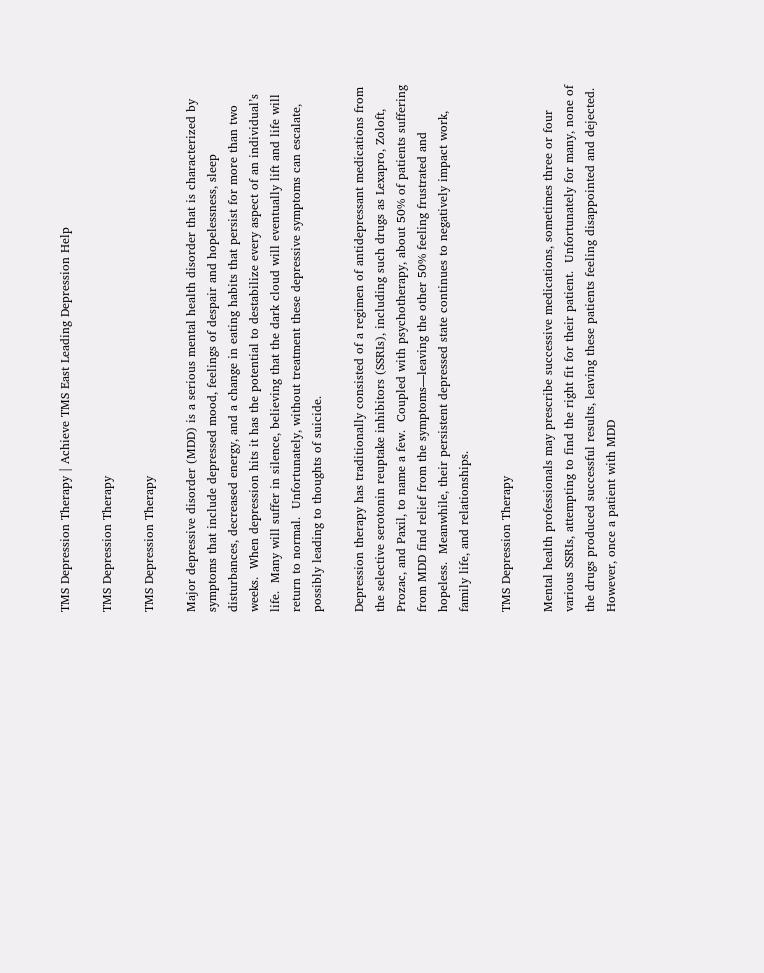TMS Depression Therapy | Achieve TMS East Leading Depression Help

TMS Depression Therapy

TMS Depression Therapy

Major depressive disorder (MDD) is a serious mental health disorder that is characterized by symptoms that include depressed mood, feelings of despair and hopelessness, sleep disturbances, decreased energy, and a change in eating habits that persist for more than two weeks.  When depression hits it has the potential to destabilize every aspect of an individual’s life.  Many will suffer in silence, believing that the dark cloud will eventually lift and life will return to normal.  Unfortunately, without treatment these depressive symptoms can escalate, possibly leading to thoughts of suicide.

Depression therapy has traditionally consisted of a regimen of antidepressant medications from the selective serotonin reuptake inhibitors (SSRIs), including such drugs as Lexapro, Zoloft, Prozac, and Paxil, to name a few.  Coupled with psychotherapy, about 50% of patients suffering from MDD find relief from the symptoms—leaving the other 50% feeling frustrated and hopeless.  Meanwhile, their persistent depressed state continues to negatively impact work, family life, and relationships.

TMS Depression Therapy

Mental health professionals may prescribe successive medications, sometimes three or four various SSRIs, attempting to find the right fit for their patient.  Unfortunately for many, none of the drugs produced successful results, leaving these patients feeling disappointed and dejected.  However, once a patient with MDD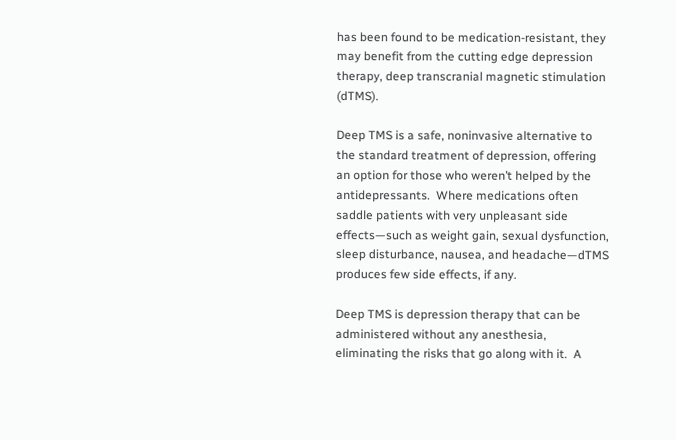has been found to be medication-resistant, they may benefit from the cutting edge depression therapy, deep transcranial magnetic stimulation (dTMS).

Deep TMS is a safe, noninvasive alternative to the standard treatment of depression, offering an option for those who weren’t helped by the antidepressants.  Where medications often saddle patients with very unpleasant side effects—such as weight gain, sexual dysfunction, sleep disturbance, nausea, and headache—dTMS produces few side effects, if any.

Deep TMS is depression therapy that can be administered without any anesthesia, eliminating the risks that go along with it.  A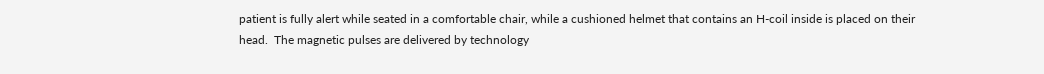patient is fully alert while seated in a comfortable chair, while a cushioned helmet that contains an H-coil inside is placed on their head.  The magnetic pulses are delivered by technology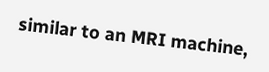similar to an MRI machine,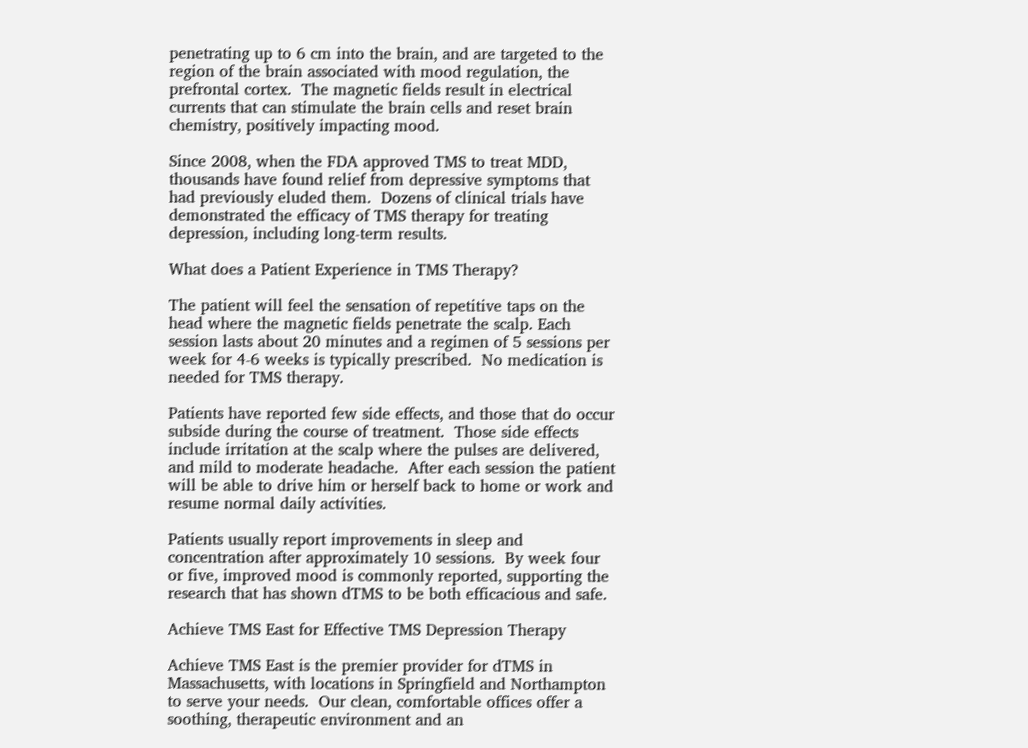penetrating up to 6 cm into the brain, and are targeted to the region of the brain associated with mood regulation, the prefrontal cortex.  The magnetic fields result in electrical currents that can stimulate the brain cells and reset brain chemistry, positively impacting mood.

Since 2008, when the FDA approved TMS to treat MDD, thousands have found relief from depressive symptoms that had previously eluded them.  Dozens of clinical trials have demonstrated the efficacy of TMS therapy for treating depression, including long-term results.

What does a Patient Experience in TMS Therapy?

The patient will feel the sensation of repetitive taps on the head where the magnetic fields penetrate the scalp. Each session lasts about 20 minutes and a regimen of 5 sessions per week for 4-6 weeks is typically prescribed.  No medication is needed for TMS therapy.

Patients have reported few side effects, and those that do occur subside during the course of treatment.  Those side effects include irritation at the scalp where the pulses are delivered, and mild to moderate headache.  After each session the patient will be able to drive him or herself back to home or work and resume normal daily activities.

Patients usually report improvements in sleep and concentration after approximately 10 sessions.  By week four or five, improved mood is commonly reported, supporting the research that has shown dTMS to be both efficacious and safe.

Achieve TMS East for Effective TMS Depression Therapy

Achieve TMS East is the premier provider for dTMS in Massachusetts, with locations in Springfield and Northampton to serve your needs.  Our clean, comfortable offices offer a soothing, therapeutic environment and an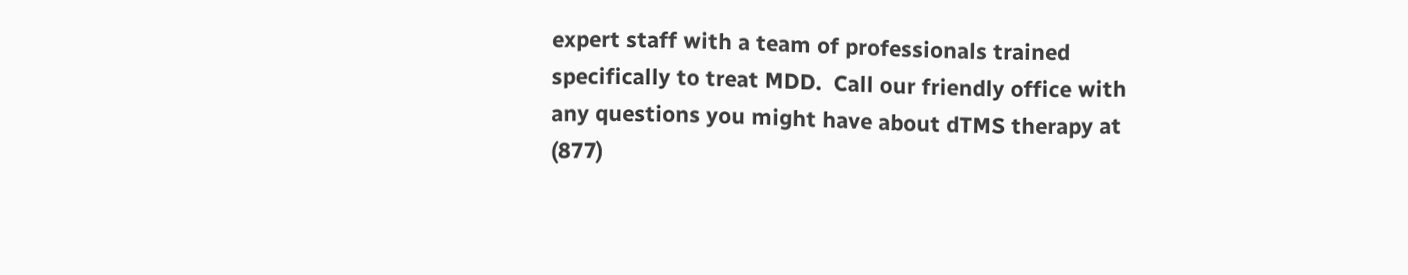expert staff with a team of professionals trained specifically to treat MDD.  Call our friendly office with any questions you might have about dTMS therapy at (877)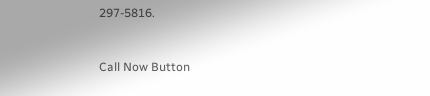297-5816.


Call Now Button